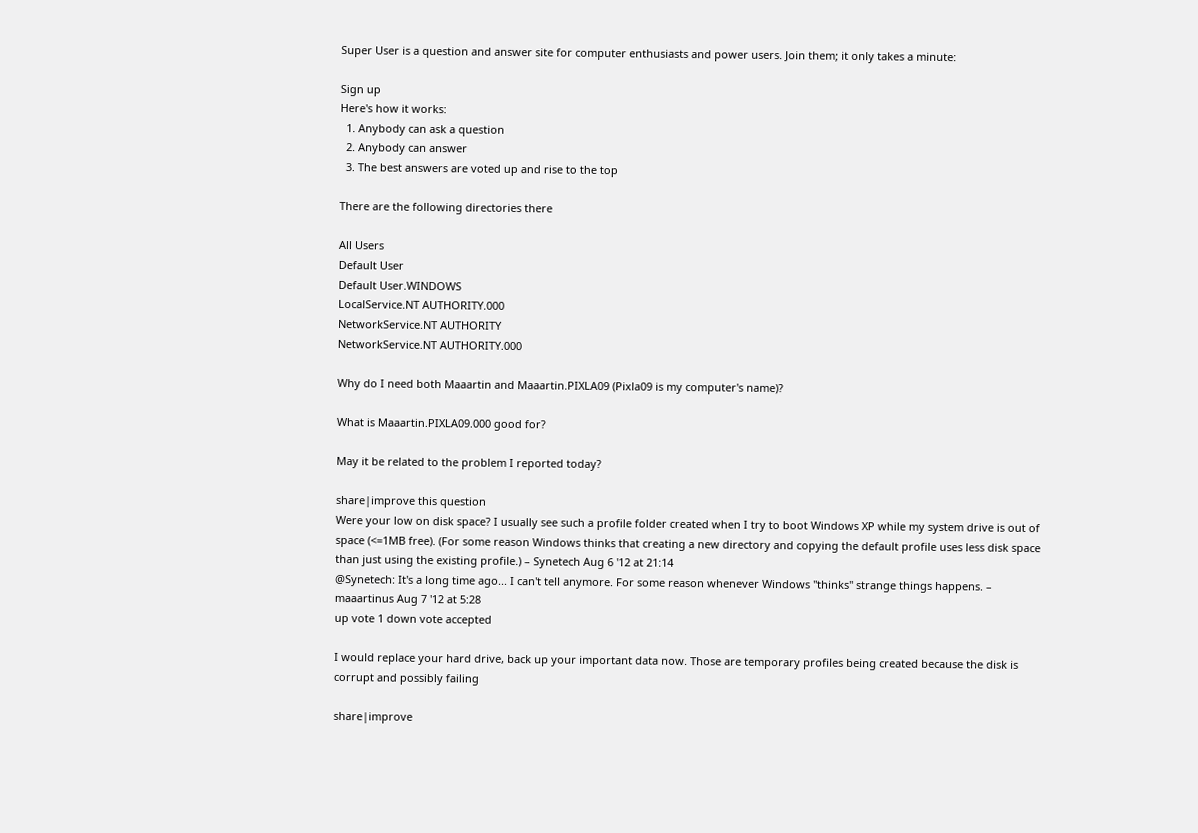Super User is a question and answer site for computer enthusiasts and power users. Join them; it only takes a minute:

Sign up
Here's how it works:
  1. Anybody can ask a question
  2. Anybody can answer
  3. The best answers are voted up and rise to the top

There are the following directories there

All Users
Default User
Default User.WINDOWS
LocalService.NT AUTHORITY.000
NetworkService.NT AUTHORITY
NetworkService.NT AUTHORITY.000

Why do I need both Maaartin and Maaartin.PIXLA09 (Pixla09 is my computer's name)?

What is Maaartin.PIXLA09.000 good for?

May it be related to the problem I reported today?

share|improve this question
Were your low on disk space? I usually see such a profile folder created when I try to boot Windows XP while my system drive is out of space (<=1MB free). (For some reason Windows thinks that creating a new directory and copying the default profile uses less disk space than just using the existing profile.) – Synetech Aug 6 '12 at 21:14
@Synetech: It's a long time ago... I can't tell anymore. For some reason whenever Windows "thinks" strange things happens. – maaartinus Aug 7 '12 at 5:28
up vote 1 down vote accepted

I would replace your hard drive, back up your important data now. Those are temporary profiles being created because the disk is corrupt and possibly failing

share|improve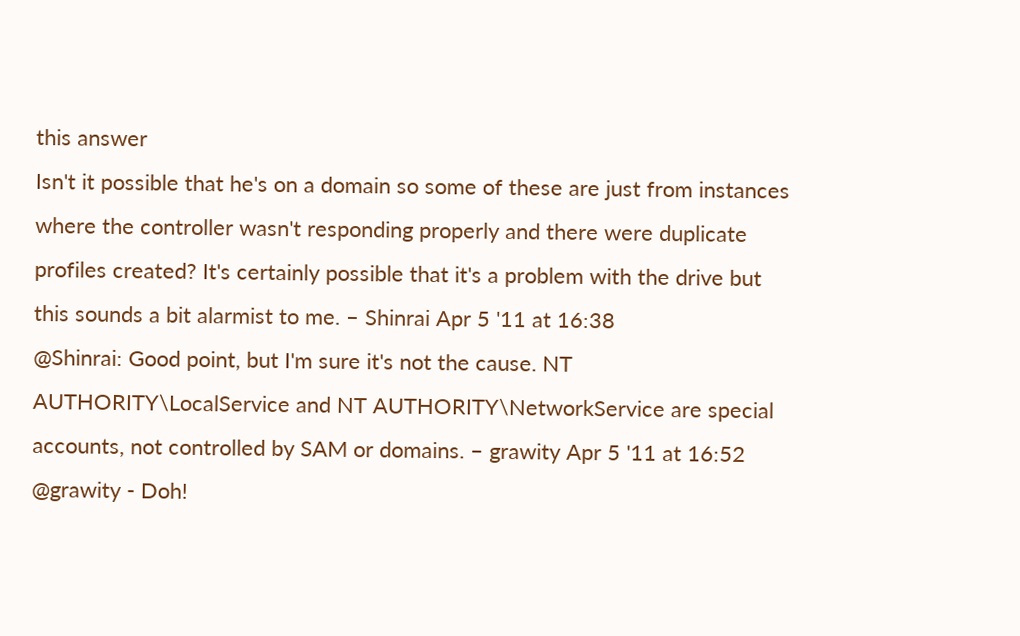this answer
Isn't it possible that he's on a domain so some of these are just from instances where the controller wasn't responding properly and there were duplicate profiles created? It's certainly possible that it's a problem with the drive but this sounds a bit alarmist to me. – Shinrai Apr 5 '11 at 16:38
@Shinrai: Good point, but I'm sure it's not the cause. NT AUTHORITY\LocalService and NT AUTHORITY\NetworkService are special accounts, not controlled by SAM or domains. – grawity Apr 5 '11 at 16:52
@grawity - Doh!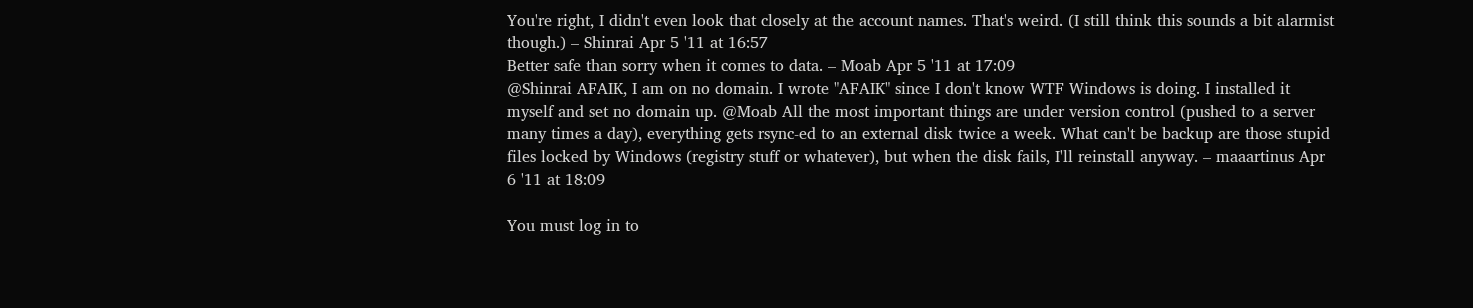You're right, I didn't even look that closely at the account names. That's weird. (I still think this sounds a bit alarmist though.) – Shinrai Apr 5 '11 at 16:57
Better safe than sorry when it comes to data. – Moab Apr 5 '11 at 17:09
@Shinrai AFAIK, I am on no domain. I wrote "AFAIK" since I don't know WTF Windows is doing. I installed it myself and set no domain up. @Moab All the most important things are under version control (pushed to a server many times a day), everything gets rsync-ed to an external disk twice a week. What can't be backup are those stupid files locked by Windows (registry stuff or whatever), but when the disk fails, I'll reinstall anyway. – maaartinus Apr 6 '11 at 18:09

You must log in to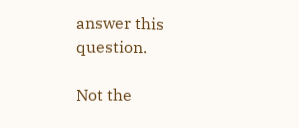answer this question.

Not the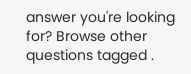answer you're looking for? Browse other questions tagged .